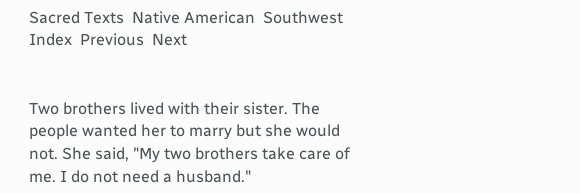Sacred Texts  Native American  Southwest  Index  Previous  Next


Two brothers lived with their sister. The people wanted her to marry but she would not. She said, "My two brothers take care of me. I do not need a husband."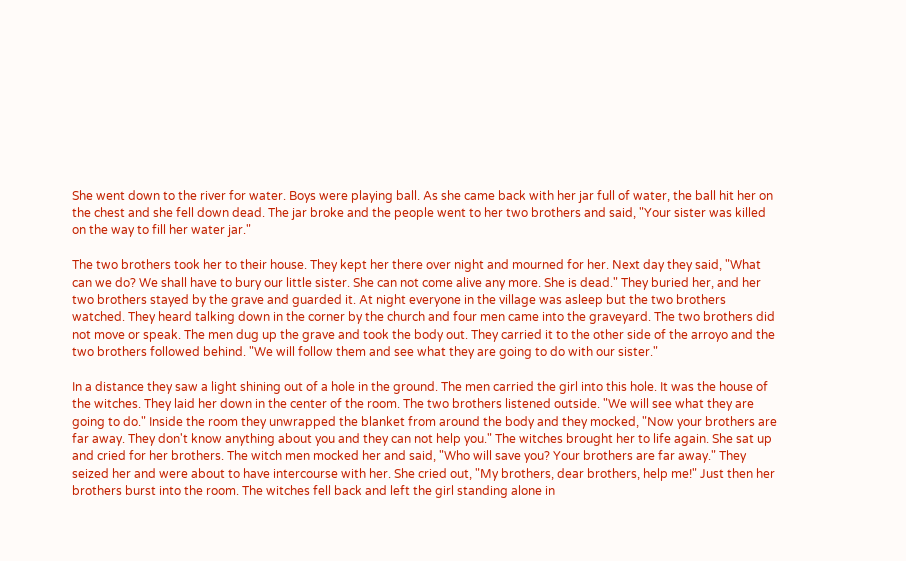She went down to the river for water. Boys were playing ball. As she came back with her jar full of water, the ball hit her on the chest and she fell down dead. The jar broke and the people went to her two brothers and said, "Your sister was killed on the way to fill her water jar."

The two brothers took her to their house. They kept her there over night and mourned for her. Next day they said, "What can we do? We shall have to bury our little sister. She can not come alive any more. She is dead." They buried her, and her two brothers stayed by the grave and guarded it. At night everyone in the village was asleep but the two brothers watched. They heard talking down in the corner by the church and four men came into the graveyard. The two brothers did not move or speak. The men dug up the grave and took the body out. They carried it to the other side of the arroyo and the two brothers followed behind. "We will follow them and see what they are going to do with our sister."

In a distance they saw a light shining out of a hole in the ground. The men carried the girl into this hole. It was the house of the witches. They laid her down in the center of the room. The two brothers listened outside. "We will see what they are going to do." Inside the room they unwrapped the blanket from around the body and they mocked, "Now your brothers are far away. They don't know anything about you and they can not help you." The witches brought her to life again. She sat up and cried for her brothers. The witch men mocked her and said, "Who will save you? Your brothers are far away." They seized her and were about to have intercourse with her. She cried out, "My brothers, dear brothers, help me!" Just then her brothers burst into the room. The witches fell back and left the girl standing alone in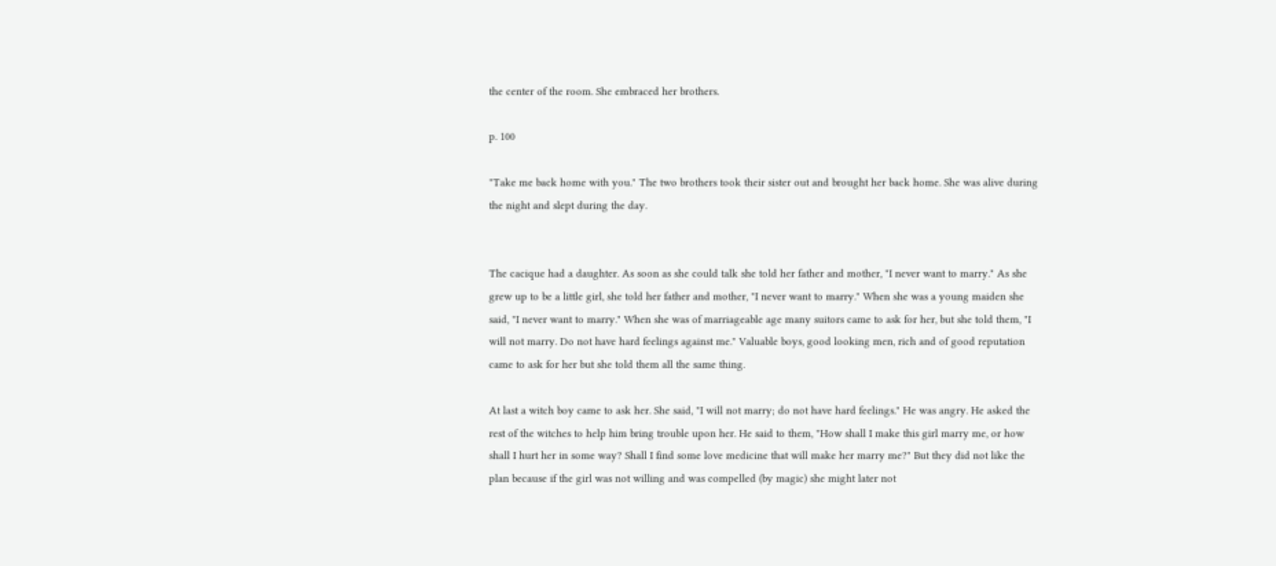the center of the room. She embraced her brothers.

p. 100

"Take me back home with you." The two brothers took their sister out and brought her back home. She was alive during the night and slept during the day.


The cacique had a daughter. As soon as she could talk she told her father and mother, "I never want to marry." As she grew up to be a little girl, she told her father and mother, "I never want to marry." When she was a young maiden she said, "I never want to marry." When she was of marriageable age many suitors came to ask for her, but she told them, "I will not marry. Do not have hard feelings against me." Valuable boys, good looking men, rich and of good reputation came to ask for her but she told them all the same thing.

At last a witch boy came to ask her. She said, "I will not marry; do not have hard feelings." He was angry. He asked the rest of the witches to help him bring trouble upon her. He said to them, "How shall I make this girl marry me, or how shall I hurt her in some way? Shall I find some love medicine that will make her marry me?" But they did not like the plan because if the girl was not willing and was compelled (by magic) she might later not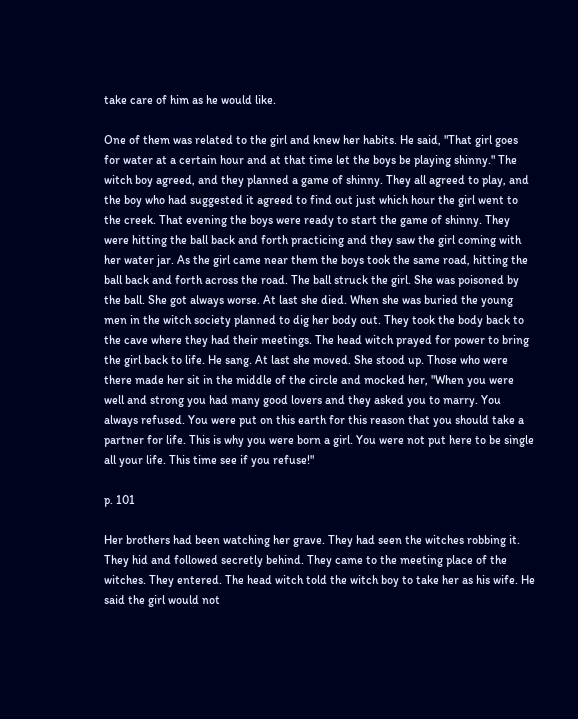take care of him as he would like.

One of them was related to the girl and knew her habits. He said, "That girl goes for water at a certain hour and at that time let the boys be playing shinny." The witch boy agreed, and they planned a game of shinny. They all agreed to play, and the boy who had suggested it agreed to find out just which hour the girl went to the creek. That evening the boys were ready to start the game of shinny. They were hitting the ball back and forth practicing and they saw the girl coming with her water jar. As the girl came near them the boys took the same road, hitting the ball back and forth across the road. The ball struck the girl. She was poisoned by the ball. She got always worse. At last she died. When she was buried the young men in the witch society planned to dig her body out. They took the body back to the cave where they had their meetings. The head witch prayed for power to bring the girl back to life. He sang. At last she moved. She stood up. Those who were there made her sit in the middle of the circle and mocked her, "When you were well and strong you had many good lovers and they asked you to marry. You always refused. You were put on this earth for this reason that you should take a partner for life. This is why you were born a girl. You were not put here to be single all your life. This time see if you refuse!"

p. 101

Her brothers had been watching her grave. They had seen the witches robbing it. They hid and followed secretly behind. They came to the meeting place of the witches. They entered. The head witch told the witch boy to take her as his wife. He said the girl would not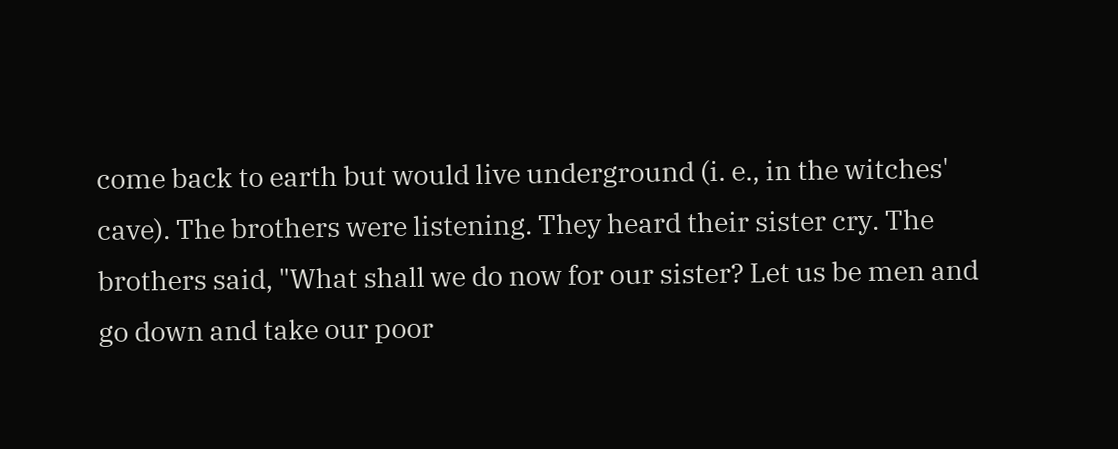come back to earth but would live underground (i. e., in the witches' cave). The brothers were listening. They heard their sister cry. The brothers said, "What shall we do now for our sister? Let us be men and go down and take our poor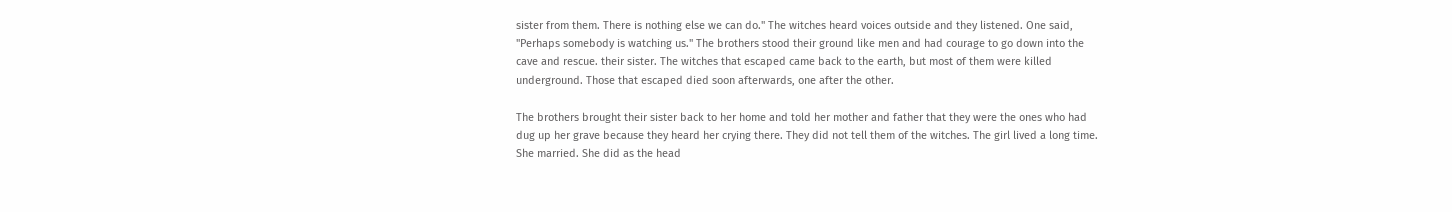sister from them. There is nothing else we can do." The witches heard voices outside and they listened. One said, "Perhaps somebody is watching us." The brothers stood their ground like men and had courage to go down into the cave and rescue. their sister. The witches that escaped came back to the earth, but most of them were killed underground. Those that escaped died soon afterwards, one after the other.

The brothers brought their sister back to her home and told her mother and father that they were the ones who had dug up her grave because they heard her crying there. They did not tell them of the witches. The girl lived a long time. She married. She did as the head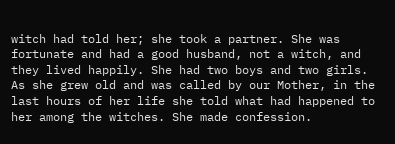witch had told her; she took a partner. She was fortunate and had a good husband, not a witch, and they lived happily. She had two boys and two girls. As she grew old and was called by our Mother, in the last hours of her life she told what had happened to her among the witches. She made confession.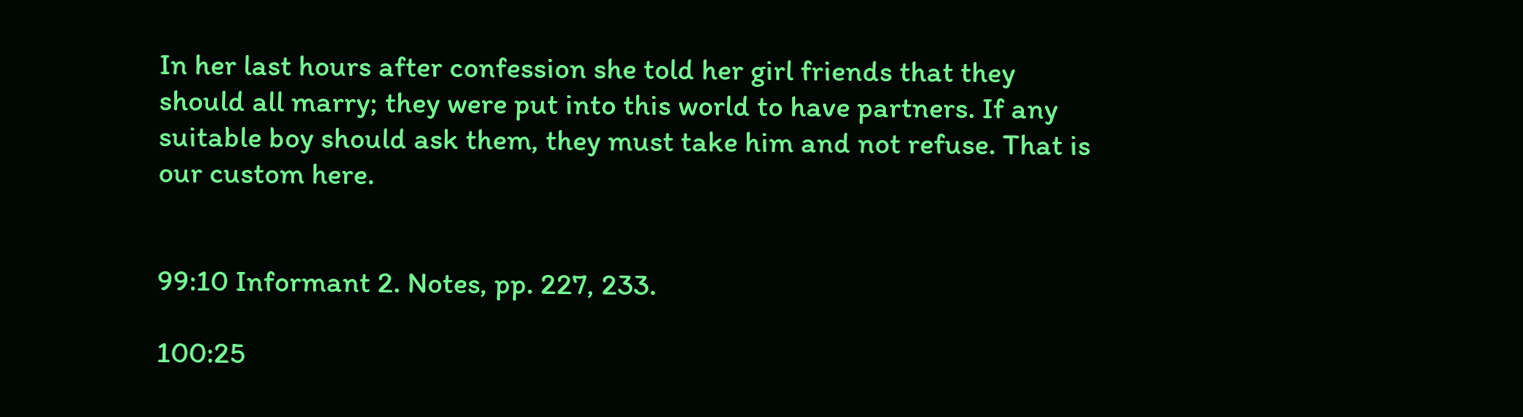In her last hours after confession she told her girl friends that they should all marry; they were put into this world to have partners. If any suitable boy should ask them, they must take him and not refuse. That is our custom here.


99:10 Informant 2. Notes, pp. 227, 233.

100:25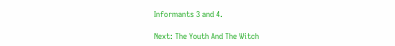Informants 3 and 4.

Next: The Youth And The Witch